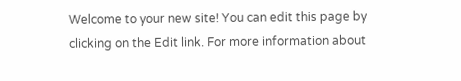Welcome to your new site! You can edit this page by clicking on the Edit link. For more information about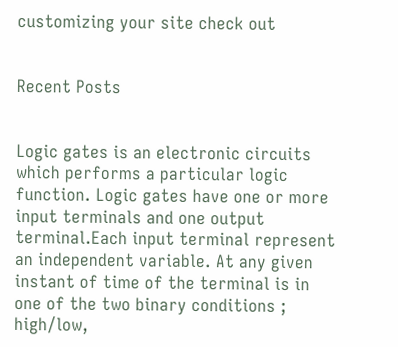customizing your site check out


Recent Posts


Logic gates is an electronic circuits which performs a particular logic function. Logic gates have one or more input terminals and one output terminal.Each input terminal represent an independent variable. At any given instant of time of the terminal is in one of the two binary conditions ; high/low,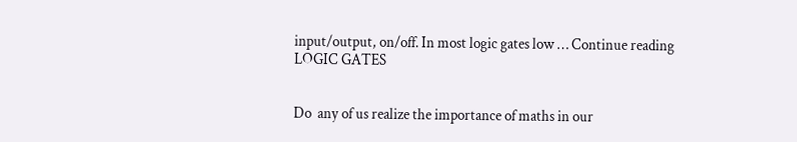input/output, on/off. In most logic gates low … Continue reading LOGIC GATES


Do  any of us realize the importance of maths in our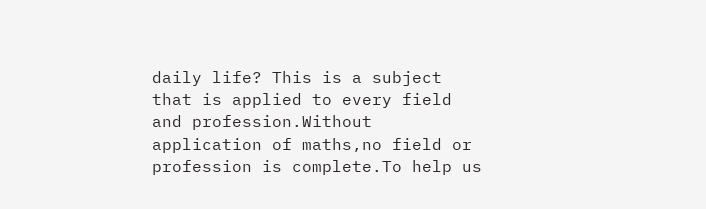daily life? This is a subject that is applied to every field and profession.Without application of maths,no field or profession is complete.To help us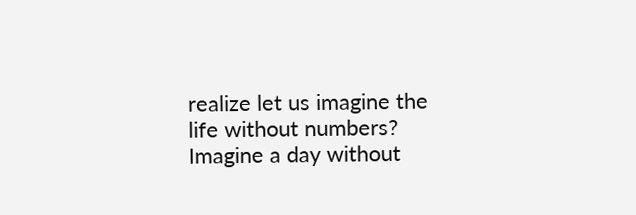realize let us imagine the life without numbers? Imagine a day without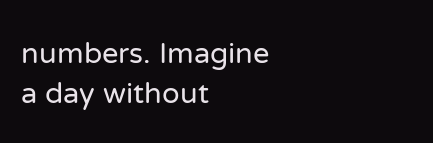numbers. Imagine a day without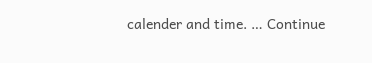calender and time. … Continue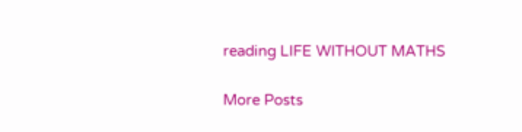reading LIFE WITHOUT MATHS

More Posts